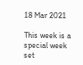18 Mar 2021

This week is a special week set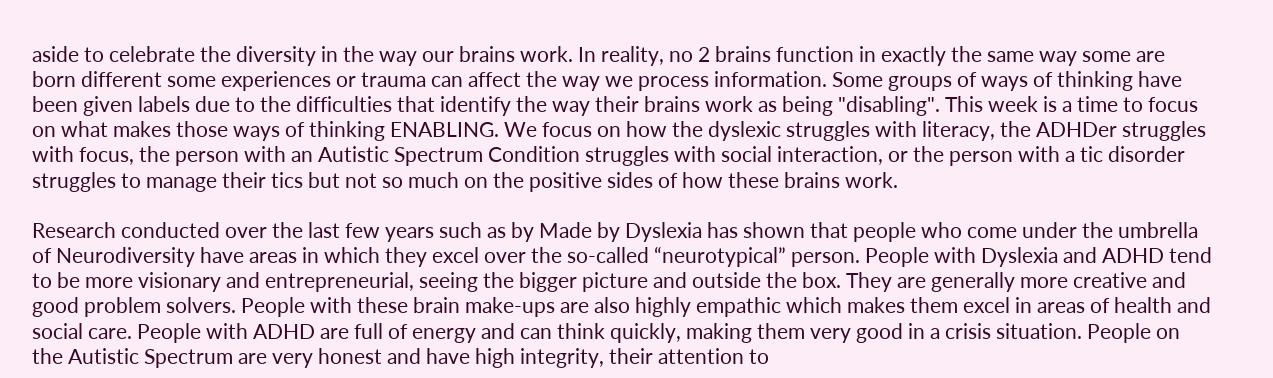aside to celebrate the diversity in the way our brains work. In reality, no 2 brains function in exactly the same way some are born different some experiences or trauma can affect the way we process information. Some groups of ways of thinking have been given labels due to the difficulties that identify the way their brains work as being "disabling". This week is a time to focus on what makes those ways of thinking ENABLING. We focus on how the dyslexic struggles with literacy, the ADHDer struggles with focus, the person with an Autistic Spectrum Condition struggles with social interaction, or the person with a tic disorder struggles to manage their tics but not so much on the positive sides of how these brains work.

Research conducted over the last few years such as by Made by Dyslexia has shown that people who come under the umbrella of Neurodiversity have areas in which they excel over the so-called “neurotypical” person. People with Dyslexia and ADHD tend to be more visionary and entrepreneurial, seeing the bigger picture and outside the box. They are generally more creative and good problem solvers. People with these brain make-ups are also highly empathic which makes them excel in areas of health and social care. People with ADHD are full of energy and can think quickly, making them very good in a crisis situation. People on the Autistic Spectrum are very honest and have high integrity, their attention to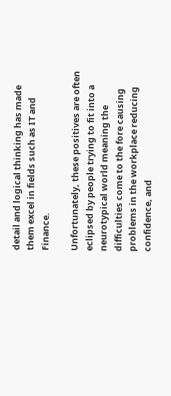detail and logical thinking has made them excel in fields such as IT and Finance.

Unfortunately, these positives are often eclipsed by people trying to fit into a neurotypical world meaning the difficulties come to the fore causing problems in the workplace reducing confidence, and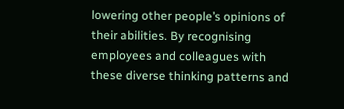lowering other people’s opinions of their abilities. By recognising employees and colleagues with these diverse thinking patterns and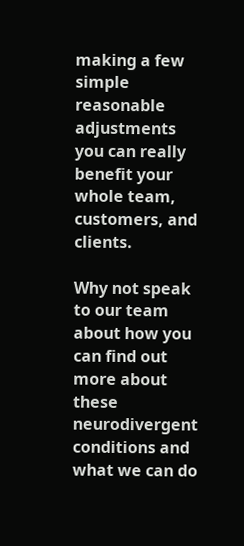making a few simple reasonable adjustments you can really benefit your whole team, customers, and clients.

Why not speak to our team about how you can find out more about these neurodivergent conditions and what we can do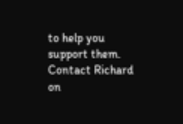to help you support them. Contact Richard on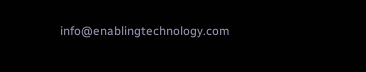info@enablingtechnology.com